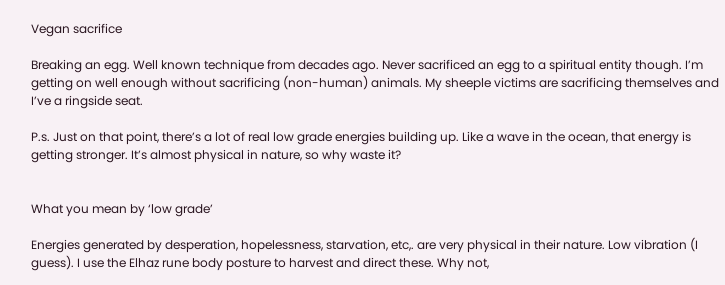Vegan sacrifice

Breaking an egg. Well known technique from decades ago. Never sacrificed an egg to a spiritual entity though. I’m getting on well enough without sacrificing (non-human) animals. My sheeple victims are sacrificing themselves and I’ve a ringside seat.

P.s. Just on that point, there’s a lot of real low grade energies building up. Like a wave in the ocean, that energy is getting stronger. It’s almost physical in nature, so why waste it?


What you mean by ‘low grade’

Energies generated by desperation, hopelessness, starvation, etc,. are very physical in their nature. Low vibration (I guess). I use the Elhaz rune body posture to harvest and direct these. Why not,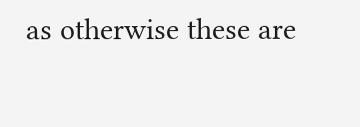as otherwise these are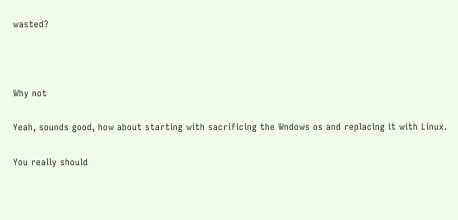wasted?



Why not

Yeah, sounds good, how about starting with sacrificing the Wndows os and replacing it with Linux.

You really should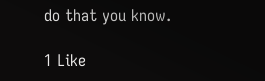do that you know.

1 Like